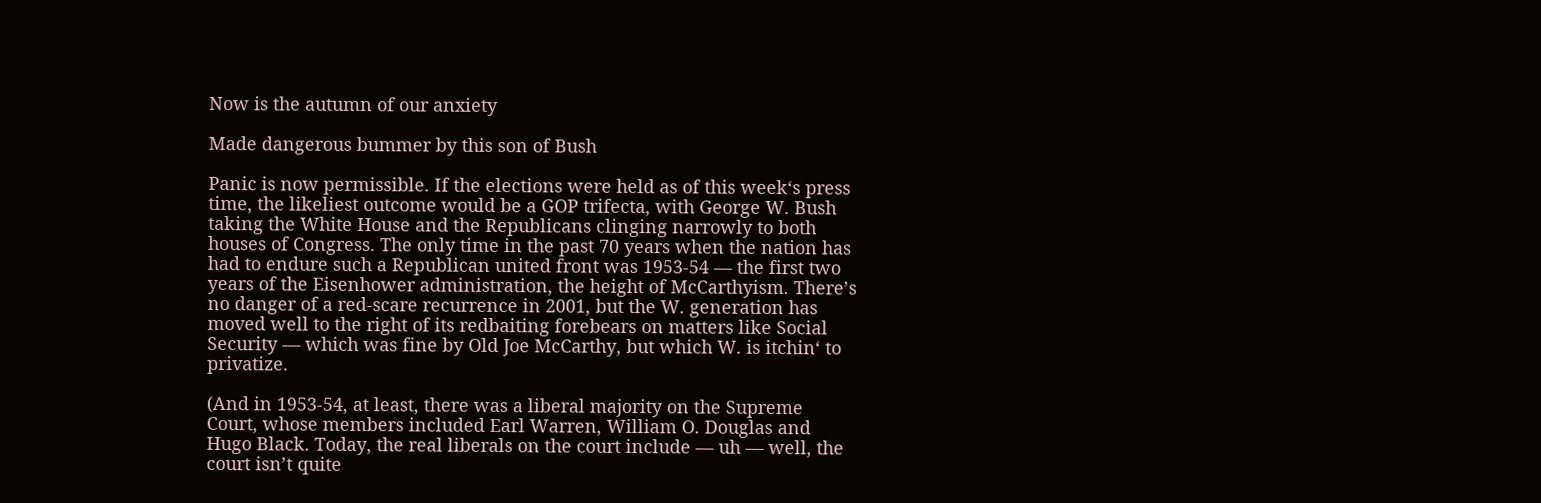Now is the autumn of our anxiety

Made dangerous bummer by this son of Bush

Panic is now permissible. If the elections were held as of this week‘s press time, the likeliest outcome would be a GOP trifecta, with George W. Bush taking the White House and the Republicans clinging narrowly to both houses of Congress. The only time in the past 70 years when the nation has had to endure such a Republican united front was 1953-54 — the first two years of the Eisenhower administration, the height of McCarthyism. There’s no danger of a red-scare recurrence in 2001, but the W. generation has moved well to the right of its redbaiting forebears on matters like Social Security — which was fine by Old Joe McCarthy, but which W. is itchin‘ to privatize.

(And in 1953-54, at least, there was a liberal majority on the Supreme Court, whose members included Earl Warren, William O. Douglas and Hugo Black. Today, the real liberals on the court include — uh — well, the court isn’t quite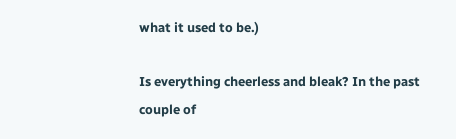what it used to be.)

Is everything cheerless and bleak? In the past couple of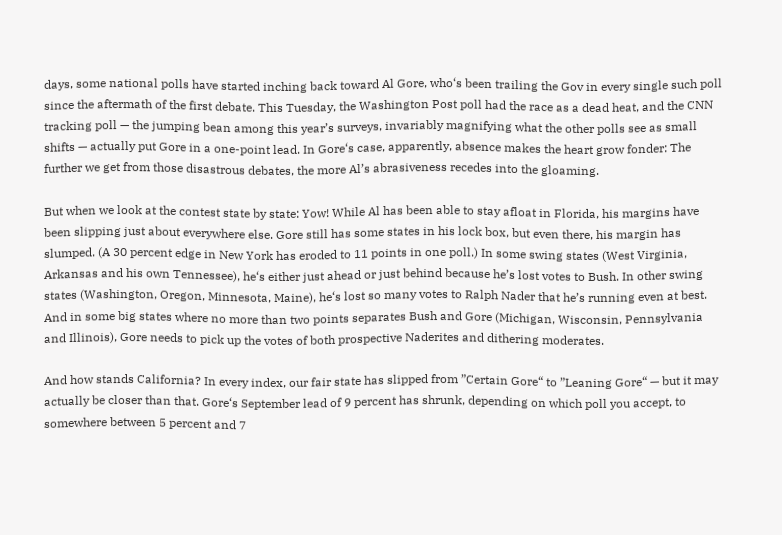days, some national polls have started inching back toward Al Gore, who‘s been trailing the Gov in every single such poll since the aftermath of the first debate. This Tuesday, the Washington Post poll had the race as a dead heat, and the CNN tracking poll — the jumping bean among this year’s surveys, invariably magnifying what the other polls see as small shifts — actually put Gore in a one-point lead. In Gore‘s case, apparently, absence makes the heart grow fonder: The further we get from those disastrous debates, the more Al’s abrasiveness recedes into the gloaming.

But when we look at the contest state by state: Yow! While Al has been able to stay afloat in Florida, his margins have been slipping just about everywhere else. Gore still has some states in his lock box, but even there, his margin has slumped. (A 30 percent edge in New York has eroded to 11 points in one poll.) In some swing states (West Virginia, Arkansas and his own Tennessee), he‘s either just ahead or just behind because he’s lost votes to Bush. In other swing states (Washington, Oregon, Minnesota, Maine), he‘s lost so many votes to Ralph Nader that he’s running even at best. And in some big states where no more than two points separates Bush and Gore (Michigan, Wisconsin, Pennsylvania and Illinois), Gore needs to pick up the votes of both prospective Naderites and dithering moderates.

And how stands California? In every index, our fair state has slipped from ”Certain Gore“ to ”Leaning Gore“ — but it may actually be closer than that. Gore‘s September lead of 9 percent has shrunk, depending on which poll you accept, to somewhere between 5 percent and 7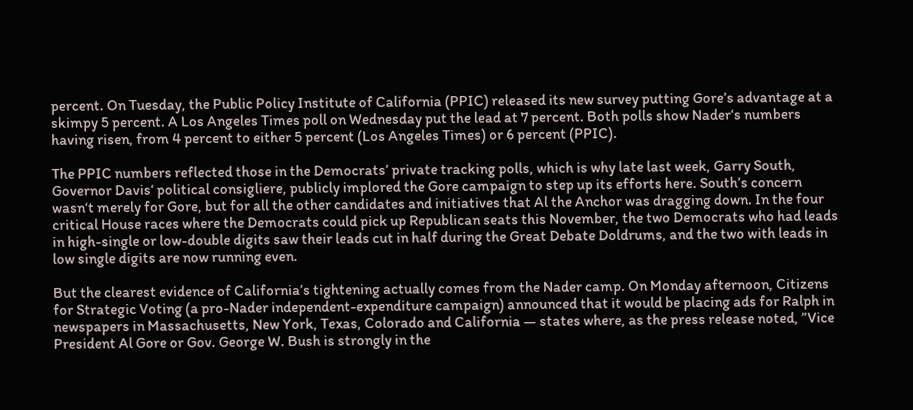percent. On Tuesday, the Public Policy Institute of California (PPIC) released its new survey putting Gore’s advantage at a skimpy 5 percent. A Los Angeles Times poll on Wednesday put the lead at 7 percent. Both polls show Nader‘s numbers having risen, from 4 percent to either 5 percent (Los Angeles Times) or 6 percent (PPIC).

The PPIC numbers reflected those in the Democrats’ private tracking polls, which is why late last week, Garry South, Governor Davis‘ political consigliere, publicly implored the Gore campaign to step up its efforts here. South’s concern wasn‘t merely for Gore, but for all the other candidates and initiatives that Al the Anchor was dragging down. In the four critical House races where the Democrats could pick up Republican seats this November, the two Democrats who had leads in high-single or low-double digits saw their leads cut in half during the Great Debate Doldrums, and the two with leads in low single digits are now running even.

But the clearest evidence of California’s tightening actually comes from the Nader camp. On Monday afternoon, Citizens for Strategic Voting (a pro-Nader independent-expenditure campaign) announced that it would be placing ads for Ralph in newspapers in Massachusetts, New York, Texas, Colorado and California — states where, as the press release noted, ”Vice President Al Gore or Gov. George W. Bush is strongly in the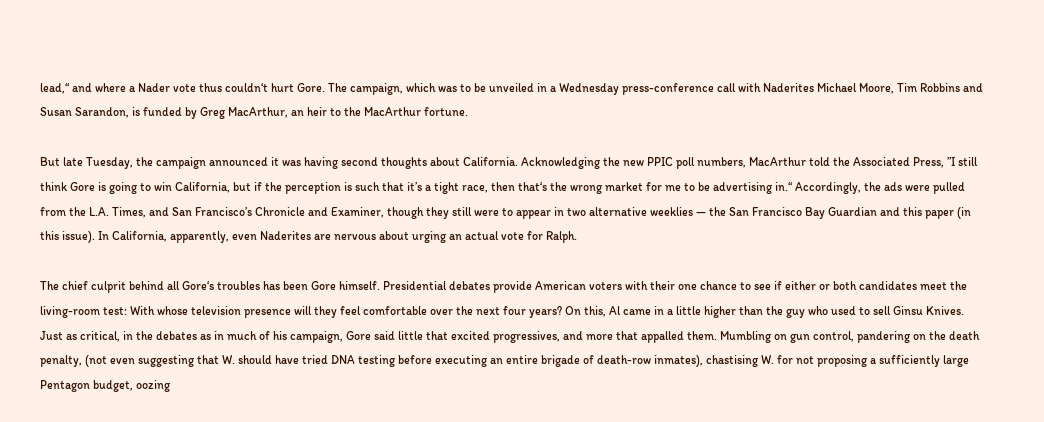lead,“ and where a Nader vote thus couldn‘t hurt Gore. The campaign, which was to be unveiled in a Wednesday press-conference call with Naderites Michael Moore, Tim Robbins and Susan Sarandon, is funded by Greg MacArthur, an heir to the MacArthur fortune.

But late Tuesday, the campaign announced it was having second thoughts about California. Acknowledging the new PPIC poll numbers, MacArthur told the Associated Press, ”I still think Gore is going to win California, but if the perception is such that it’s a tight race, then that‘s the wrong market for me to be advertising in.“ Accordingly, the ads were pulled from the L.A. Times, and San Francisco’s Chronicle and Examiner, though they still were to appear in two alternative weeklies — the San Francisco Bay Guardian and this paper (in this issue). In California, apparently, even Naderites are nervous about urging an actual vote for Ralph.

The chief culprit behind all Gore‘s troubles has been Gore himself. Presidential debates provide American voters with their one chance to see if either or both candidates meet the living-room test: With whose television presence will they feel comfortable over the next four years? On this, Al came in a little higher than the guy who used to sell Ginsu Knives. Just as critical, in the debates as in much of his campaign, Gore said little that excited progressives, and more that appalled them. Mumbling on gun control, pandering on the death penalty, (not even suggesting that W. should have tried DNA testing before executing an entire brigade of death-row inmates), chastising W. for not proposing a sufficiently large Pentagon budget, oozing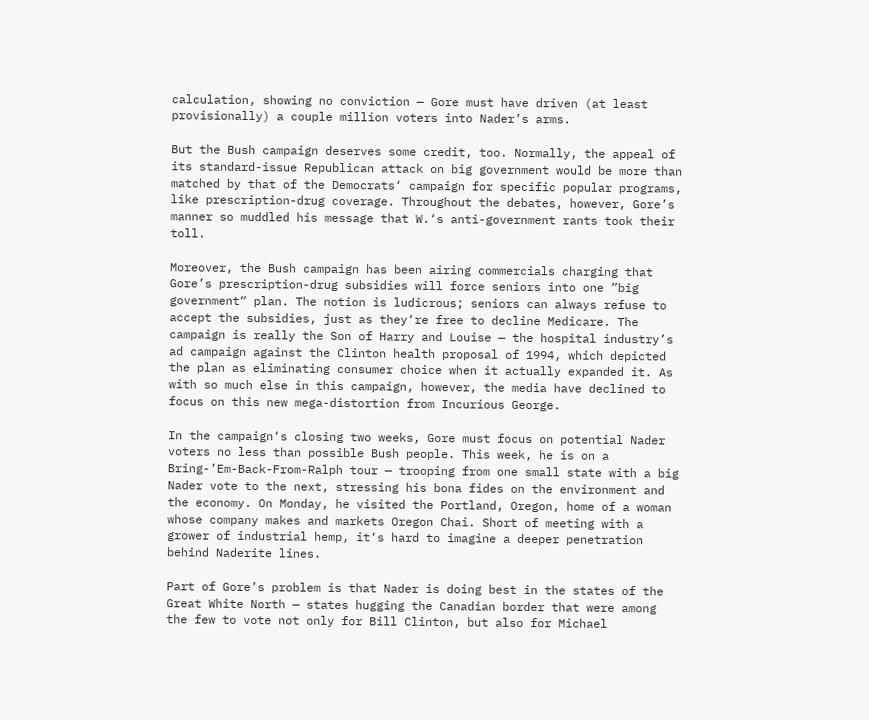calculation, showing no conviction — Gore must have driven (at least provisionally) a couple million voters into Nader’s arms.

But the Bush campaign deserves some credit, too. Normally, the appeal of its standard-issue Republican attack on big government would be more than matched by that of the Democrats‘ campaign for specific popular programs, like prescription-drug coverage. Throughout the debates, however, Gore’s manner so muddled his message that W.‘s anti-government rants took their toll.

Moreover, the Bush campaign has been airing commercials charging that Gore’s prescription-drug subsidies will force seniors into one ”big government“ plan. The notion is ludicrous; seniors can always refuse to accept the subsidies, just as they‘re free to decline Medicare. The campaign is really the Son of Harry and Louise — the hospital industry’s ad campaign against the Clinton health proposal of 1994, which depicted the plan as eliminating consumer choice when it actually expanded it. As with so much else in this campaign, however, the media have declined to focus on this new mega-distortion from Incurious George.

In the campaign‘s closing two weeks, Gore must focus on potential Nader voters no less than possible Bush people. This week, he is on a Bring-’Em-Back-From-Ralph tour — trooping from one small state with a big Nader vote to the next, stressing his bona fides on the environment and the economy. On Monday, he visited the Portland, Oregon, home of a woman whose company makes and markets Oregon Chai. Short of meeting with a grower of industrial hemp, it‘s hard to imagine a deeper penetration behind Naderite lines.

Part of Gore’s problem is that Nader is doing best in the states of the Great White North — states hugging the Canadian border that were among the few to vote not only for Bill Clinton, but also for Michael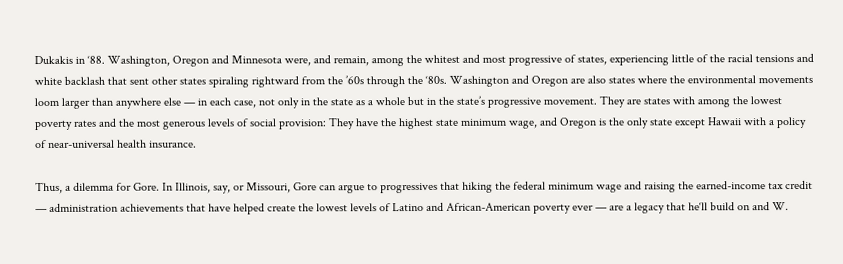Dukakis in ‘88. Washington, Oregon and Minnesota were, and remain, among the whitest and most progressive of states, experiencing little of the racial tensions and white backlash that sent other states spiraling rightward from the ’60s through the ‘80s. Washington and Oregon are also states where the environmental movements loom larger than anywhere else — in each case, not only in the state as a whole but in the state’s progressive movement. They are states with among the lowest poverty rates and the most generous levels of social provision: They have the highest state minimum wage, and Oregon is the only state except Hawaii with a policy of near-universal health insurance.

Thus, a dilemma for Gore. In Illinois, say, or Missouri, Gore can argue to progressives that hiking the federal minimum wage and raising the earned-income tax credit — administration achievements that have helped create the lowest levels of Latino and African-American poverty ever — are a legacy that he‘ll build on and W.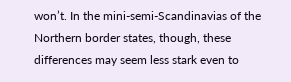won’t. In the mini-semi-Scandinavias of the Northern border states, though, these differences may seem less stark even to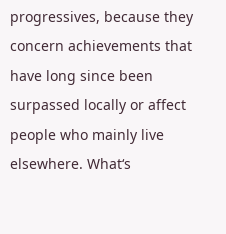progressives, because they concern achievements that have long since been surpassed locally or affect people who mainly live elsewhere. What‘s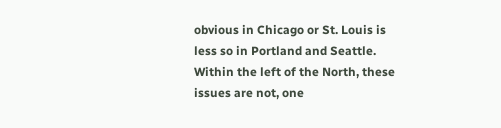obvious in Chicago or St. Louis is less so in Portland and Seattle. Within the left of the North, these issues are not, one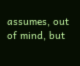assumes, out of mind, but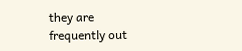they are frequently out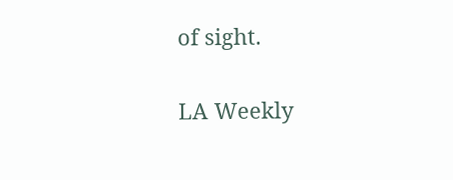of sight.

LA Weekly